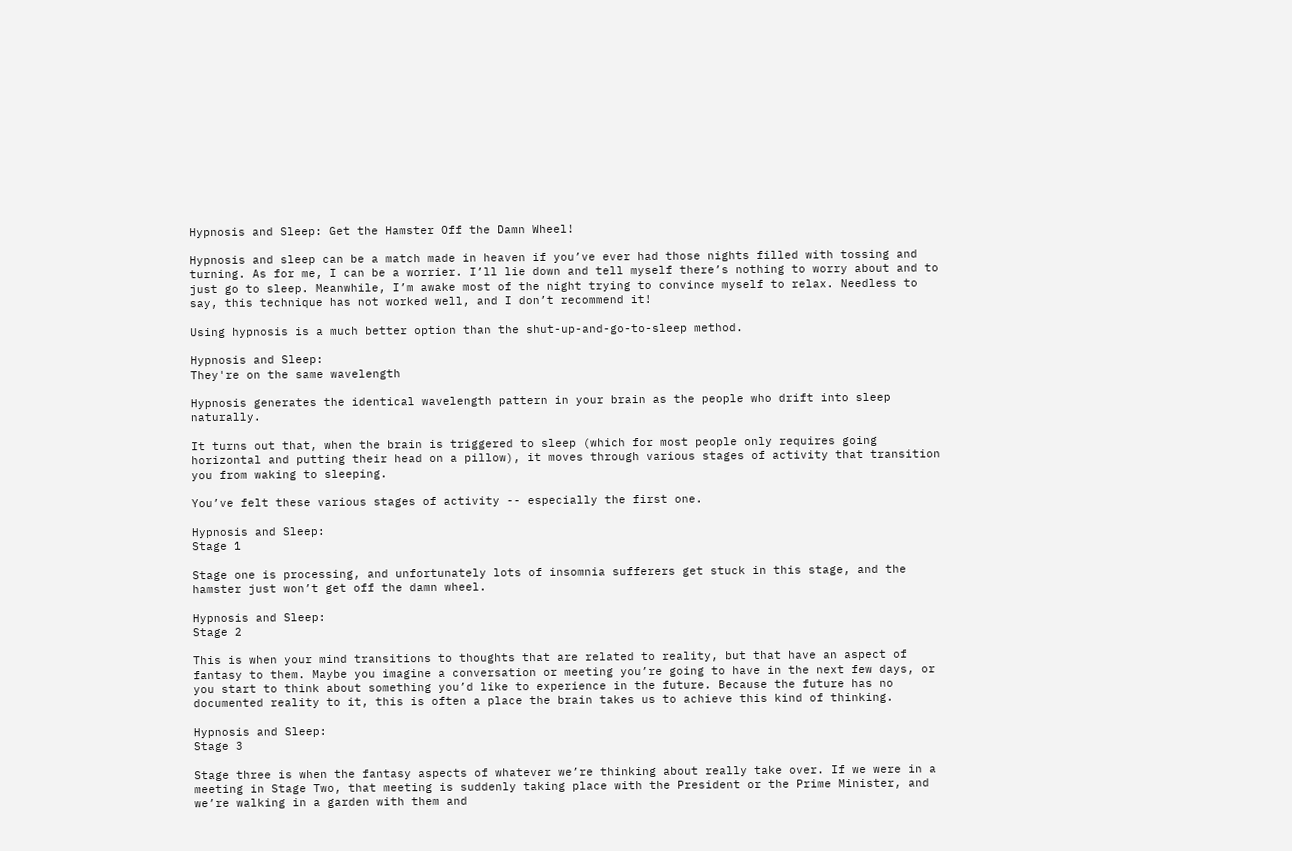Hypnosis and Sleep: Get the Hamster Off the Damn Wheel!

Hypnosis and sleep can be a match made in heaven if you’ve ever had those nights filled with tossing and turning. As for me, I can be a worrier. I’ll lie down and tell myself there’s nothing to worry about and to just go to sleep. Meanwhile, I’m awake most of the night trying to convince myself to relax. Needless to say, this technique has not worked well, and I don’t recommend it!

Using hypnosis is a much better option than the shut-up-and-go-to-sleep method.

Hypnosis and Sleep:
They're on the same wavelength

Hypnosis generates the identical wavelength pattern in your brain as the people who drift into sleep naturally.

It turns out that, when the brain is triggered to sleep (which for most people only requires going horizontal and putting their head on a pillow), it moves through various stages of activity that transition you from waking to sleeping.

You’ve felt these various stages of activity -- especially the first one.

Hypnosis and Sleep:
Stage 1

Stage one is processing, and unfortunately lots of insomnia sufferers get stuck in this stage, and the hamster just won’t get off the damn wheel.

Hypnosis and Sleep:
Stage 2

This is when your mind transitions to thoughts that are related to reality, but that have an aspect of fantasy to them. Maybe you imagine a conversation or meeting you’re going to have in the next few days, or you start to think about something you’d like to experience in the future. Because the future has no documented reality to it, this is often a place the brain takes us to achieve this kind of thinking.

Hypnosis and Sleep:
Stage 3

Stage three is when the fantasy aspects of whatever we’re thinking about really take over. If we were in a meeting in Stage Two, that meeting is suddenly taking place with the President or the Prime Minister, and we’re walking in a garden with them and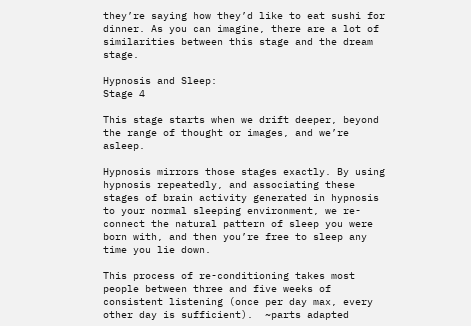they’re saying how they’d like to eat sushi for dinner. As you can imagine, there are a lot of similarities between this stage and the dream stage.

Hypnosis and Sleep:
Stage 4

This stage starts when we drift deeper, beyond the range of thought or images, and we’re asleep.

Hypnosis mirrors those stages exactly. By using hypnosis repeatedly, and associating these stages of brain activity generated in hypnosis to your normal sleeping environment, we re-connect the natural pattern of sleep you were born with, and then you’re free to sleep any time you lie down.

This process of re-conditioning takes most people between three and five weeks of consistent listening (once per day max, every other day is sufficient).  ~parts adapted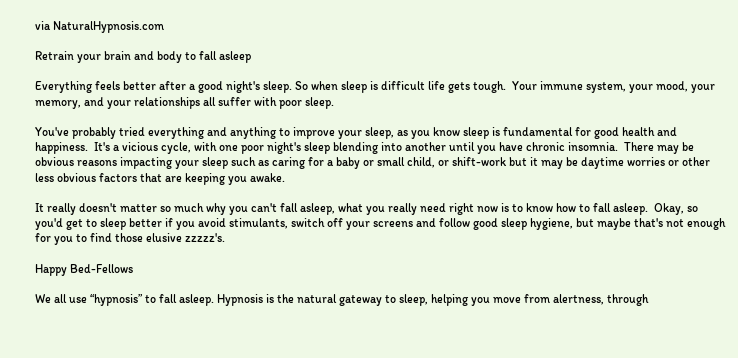via NaturalHypnosis.com

Retrain your brain and body to fall asleep

Everything feels better after a good night's sleep. So when sleep is difficult life gets tough.  Your immune system, your mood, your memory, and your relationships all suffer with poor sleep.

You've probably tried everything and anything to improve your sleep, as you know sleep is fundamental for good health and happiness.  It's a vicious cycle, with one poor night's sleep blending into another until you have chronic insomnia.  There may be obvious reasons impacting your sleep such as caring for a baby or small child, or shift-work but it may be daytime worries or other less obvious factors that are keeping you awake.

It really doesn't matter so much why you can't fall asleep, what you really need right now is to know how to fall asleep.  Okay, so you'd get to sleep better if you avoid stimulants, switch off your screens and follow good sleep hygiene, but maybe that's not enough for you to find those elusive zzzzz's.

Happy Bed-Fellows

We all use “hypnosis” to fall asleep. Hypnosis is the natural gateway to sleep, helping you move from alertness, through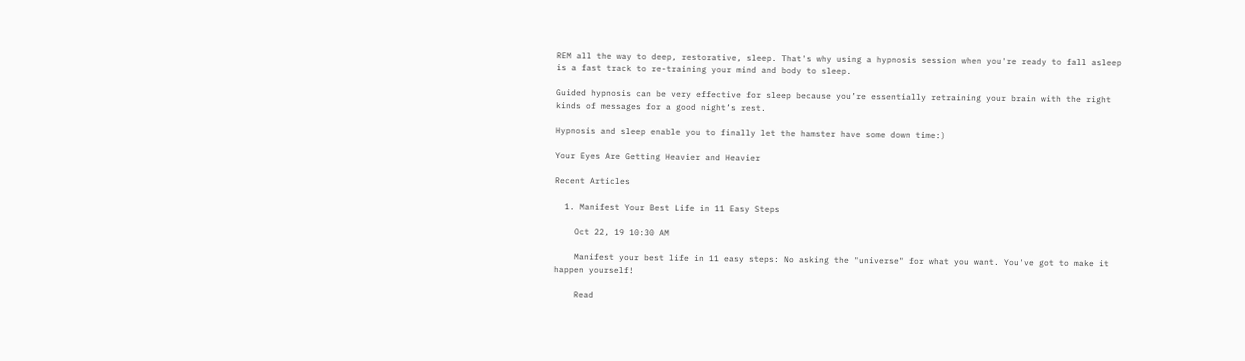REM all the way to deep, restorative, sleep. That's why using a hypnosis session when you're ready to fall asleep is a fast track to re-training your mind and body to sleep.

Guided hypnosis can be very effective for sleep because you’re essentially retraining your brain with the right kinds of messages for a good night’s rest.

Hypnosis and sleep enable you to finally let the hamster have some down time:)

Your Eyes Are Getting Heavier and Heavier

Recent Articles

  1. Manifest Your Best Life in 11 Easy Steps

    Oct 22, 19 10:30 AM

    Manifest your best life in 11 easy steps: No asking the "universe" for what you want. You've got to make it happen yourself!

    Read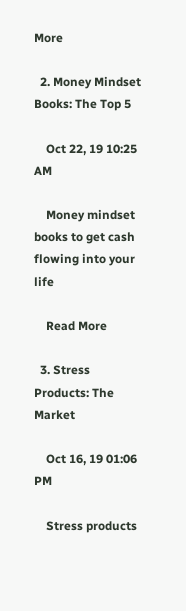More

  2. Money Mindset Books: The Top 5

    Oct 22, 19 10:25 AM

    Money mindset books to get cash flowing into your life

    Read More

  3. Stress Products: The Market

    Oct 16, 19 01:06 PM

    Stress products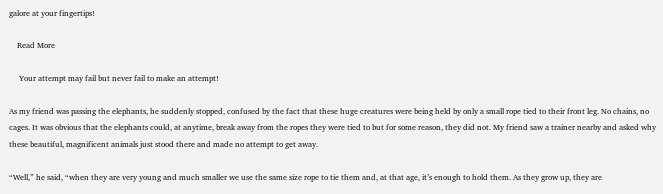galore at your fingertips!

    Read More

     Your attempt may fail but never fail to make an attempt!

As my friend was passing the elephants, he suddenly stopped, confused by the fact that these huge creatures were being held by only a small rope tied to their front leg. No chains, no cages. It was obvious that the elephants could, at anytime, break away from the ropes they were tied to but for some reason, they did not. My friend saw a trainer nearby and asked why these beautiful, magnificent animals just stood there and made no attempt to get away.

“Well,” he said, “when they are very young and much smaller we use the same size rope to tie them and, at that age, it’s enough to hold them. As they grow up, they are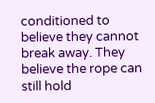conditioned to believe they cannot break away. They believe the rope can still hold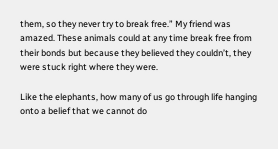them, so they never try to break free.” My friend was amazed. These animals could at any time break free from their bonds but because they believed they couldn’t, they were stuck right where they were.

Like the elephants, how many of us go through life hanging onto a belief that we cannot do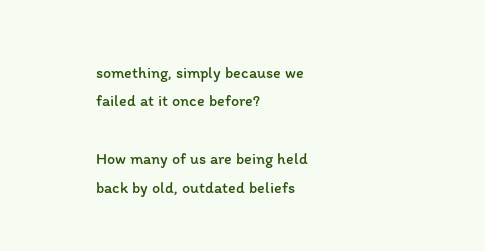something, simply because we failed at it once before?

How many of us are being held back by old, outdated beliefs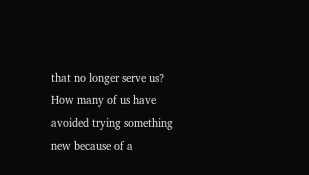that no longer serve us? How many of us have avoided trying something new because of a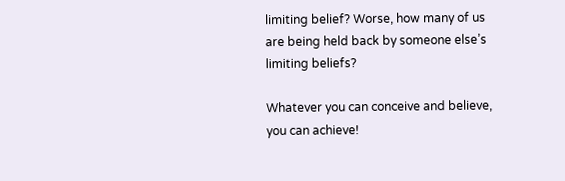limiting belief? Worse, how many of us are being held back by someone else’s limiting beliefs?

Whatever you can conceive and believe, you can achieve!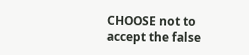CHOOSE not to accept the false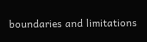boundaries and limitations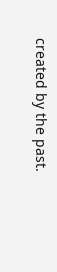created by the past.